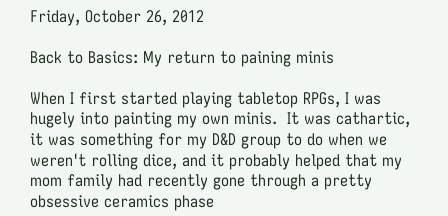Friday, October 26, 2012

Back to Basics: My return to paining minis

When I first started playing tabletop RPGs, I was hugely into painting my own minis.  It was cathartic, it was something for my D&D group to do when we weren't rolling dice, and it probably helped that my mom family had recently gone through a pretty obsessive ceramics phase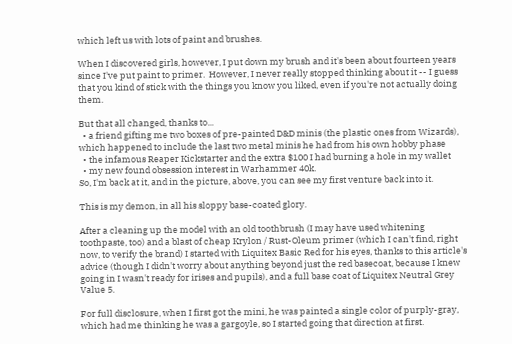which left us with lots of paint and brushes.

When I discovered girls, however, I put down my brush and it's been about fourteen years since I've put paint to primer.  However, I never really stopped thinking about it -- I guess that you kind of stick with the things you know you liked, even if you're not actually doing them.

But that all changed, thanks to...
  • a friend gifting me two boxes of pre-painted D&D minis (the plastic ones from Wizards), which happened to include the last two metal minis he had from his own hobby phase
  • the infamous Reaper Kickstarter and the extra $100 I had burning a hole in my wallet
  • my new found obsession interest in Warhammer 40k.
So, I'm back at it, and in the picture, above, you can see my first venture back into it.

This is my demon, in all his sloppy base-coated glory.

After a cleaning up the model with an old toothbrush (I may have used whitening toothpaste, too) and a blast of cheap Krylon / Rust-Oleum primer (which I can't find, right now, to verify the brand) I started with Liquitex Basic Red for his eyes, thanks to this article's advice (though I didn't worry about anything beyond just the red basecoat, because I knew going in I wasn't ready for irises and pupils), and a full base coat of Liquitex Neutral Grey Value 5.

For full disclosure, when I first got the mini, he was painted a single color of purply-gray, which had me thinking he was a gargoyle, so I started going that direction at first.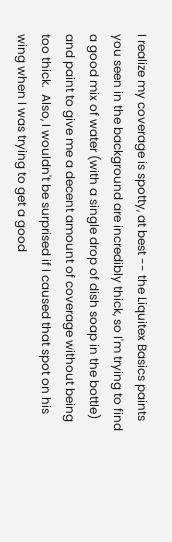I realize my coverage is spotty, at best -- the Liquitex Basics paints you seen in the background are incredibly thick, so I'm trying to find a good mix of water (with a single drop of dish soap in the bottle) and paint to give me a decent amount of coverage without being too thick.  Also, I wouldn't be surprised if I caused that spot on his wing when I was trying to get a good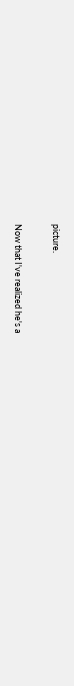picture.

Now that I've realized he's a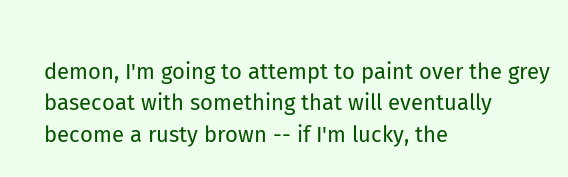demon, I'm going to attempt to paint over the grey basecoat with something that will eventually become a rusty brown -- if I'm lucky, the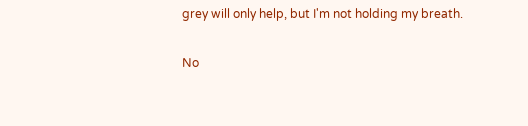grey will only help, but I'm not holding my breath.

No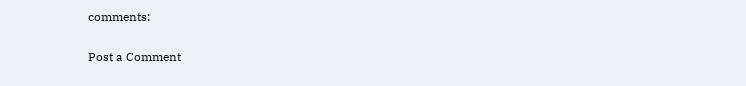comments:

Post a Comment